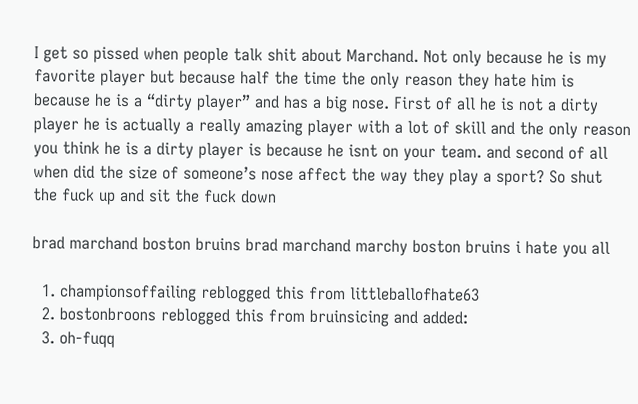I get so pissed when people talk shit about Marchand. Not only because he is my favorite player but because half the time the only reason they hate him is because he is a “dirty player” and has a big nose. First of all he is not a dirty player he is actually a really amazing player with a lot of skill and the only reason you think he is a dirty player is because he isnt on your team. and second of all when did the size of someone’s nose affect the way they play a sport? So shut the fuck up and sit the fuck down

brad marchand boston bruins brad marchand marchy boston bruins i hate you all

  1. championsoffailing reblogged this from littleballofhate63
  2. bostonbroons reblogged this from bruinsicing and added:
  3. oh-fuqq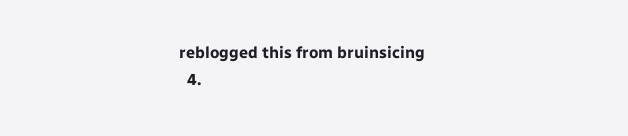reblogged this from bruinsicing
  4.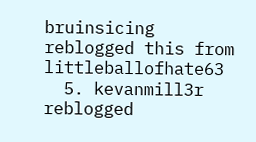bruinsicing reblogged this from littleballofhate63
  5. kevanmill3r reblogged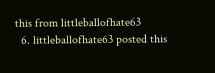this from littleballofhate63
  6. littleballofhate63 posted this